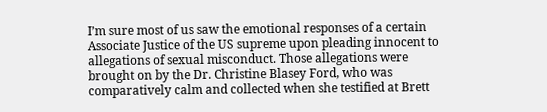I’m sure most of us saw the emotional responses of a certain Associate Justice of the US supreme upon pleading innocent to allegations of sexual misconduct. Those allegations were brought on by the Dr. Christine Blasey Ford, who was comparatively calm and collected when she testified at Brett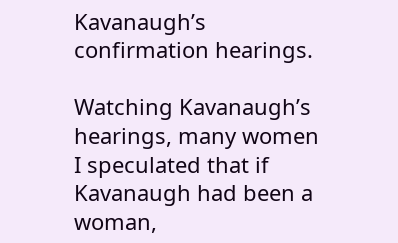Kavanaugh’s confirmation hearings.

Watching Kavanaugh’s hearings, many women I speculated that if Kavanaugh had been a woman,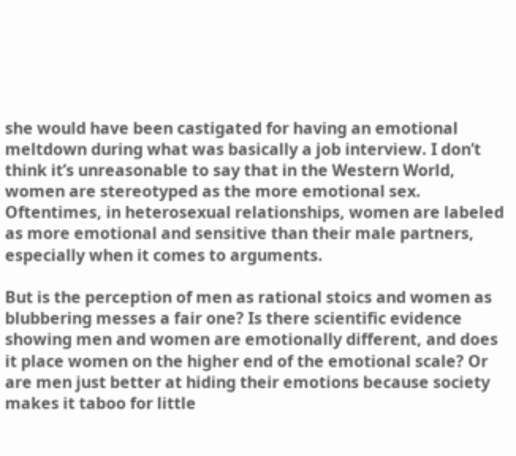she would have been castigated for having an emotional meltdown during what was basically a job interview. I don’t think it’s unreasonable to say that in the Western World, women are stereotyped as the more emotional sex. Oftentimes, in heterosexual relationships, women are labeled as more emotional and sensitive than their male partners, especially when it comes to arguments.

But is the perception of men as rational stoics and women as blubbering messes a fair one? Is there scientific evidence showing men and women are emotionally different, and does it place women on the higher end of the emotional scale? Or are men just better at hiding their emotions because society makes it taboo for little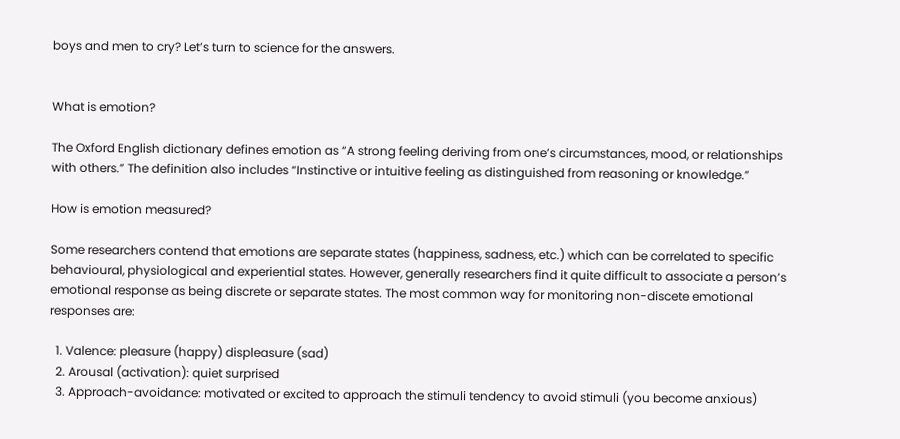boys and men to cry? Let’s turn to science for the answers.


What is emotion?

The Oxford English dictionary defines emotion as “A strong feeling deriving from one’s circumstances, mood, or relationships with others.” The definition also includes “Instinctive or intuitive feeling as distinguished from reasoning or knowledge.”

How is emotion measured?

Some researchers contend that emotions are separate states (happiness, sadness, etc.) which can be correlated to specific behavioural, physiological and experiential states. However, generally researchers find it quite difficult to associate a person’s emotional response as being discrete or separate states. The most common way for monitoring non-discete emotional responses are:

  1. Valence: pleasure (happy) displeasure (sad)
  2. Arousal (activation): quiet surprised
  3. Approach-avoidance: motivated or excited to approach the stimuli tendency to avoid stimuli (you become anxious)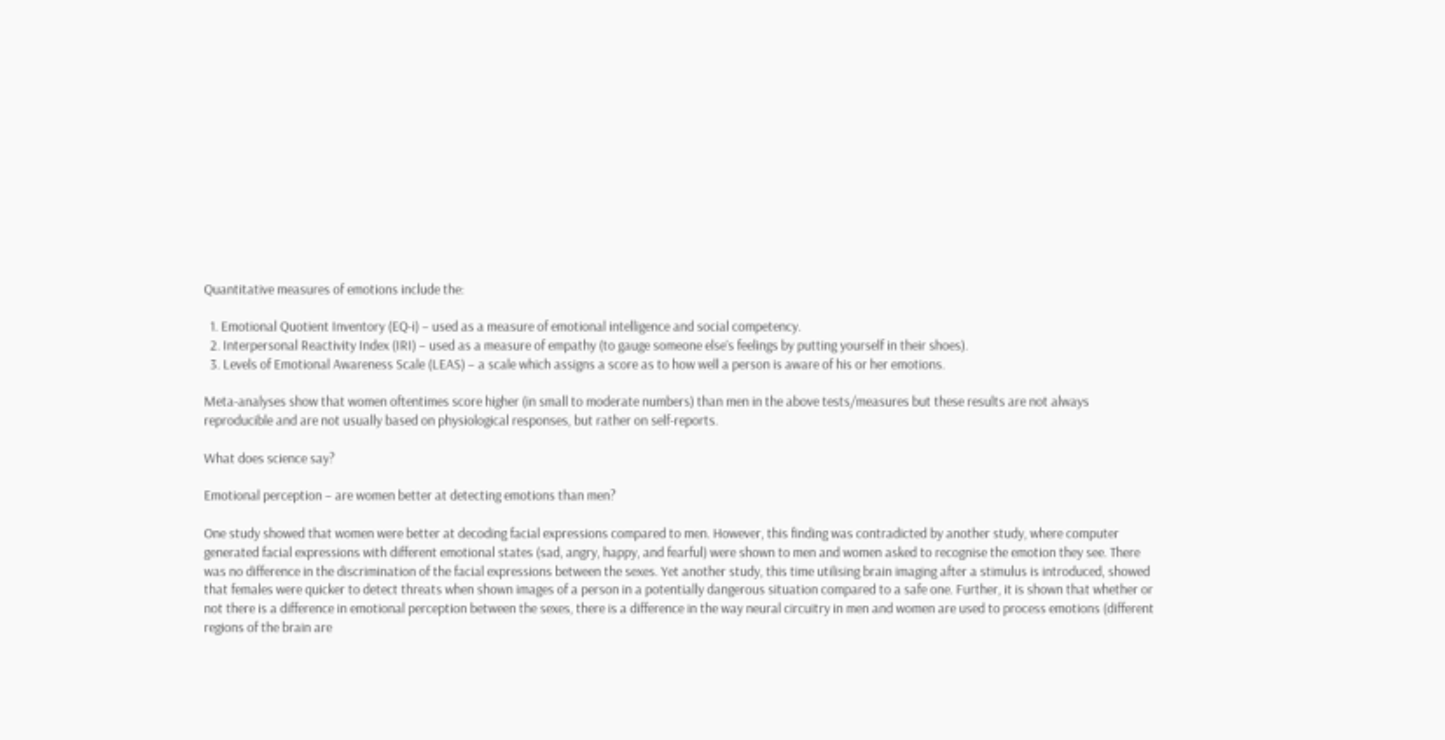Quantitative measures of emotions include the:

  1. Emotional Quotient Inventory (EQ-i) – used as a measure of emotional intelligence and social competency.
  2. Interpersonal Reactivity Index (IRI) – used as a measure of empathy (to gauge someone else’s feelings by putting yourself in their shoes).
  3. Levels of Emotional Awareness Scale (LEAS) – a scale which assigns a score as to how well a person is aware of his or her emotions.

Meta-analyses show that women oftentimes score higher (in small to moderate numbers) than men in the above tests/measures but these results are not always reproducible and are not usually based on physiological responses, but rather on self-reports.

What does science say?

Emotional perception – are women better at detecting emotions than men?

One study showed that women were better at decoding facial expressions compared to men. However, this finding was contradicted by another study, where computer generated facial expressions with different emotional states (sad, angry, happy, and fearful) were shown to men and women asked to recognise the emotion they see. There was no difference in the discrimination of the facial expressions between the sexes. Yet another study, this time utilising brain imaging after a stimulus is introduced, showed that females were quicker to detect threats when shown images of a person in a potentially dangerous situation compared to a safe one. Further, it is shown that whether or not there is a difference in emotional perception between the sexes, there is a difference in the way neural circuitry in men and women are used to process emotions (different regions of the brain are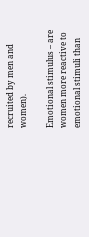recruited by men and women).

Emotional stimulus – are women more reactive to emotional stimuli than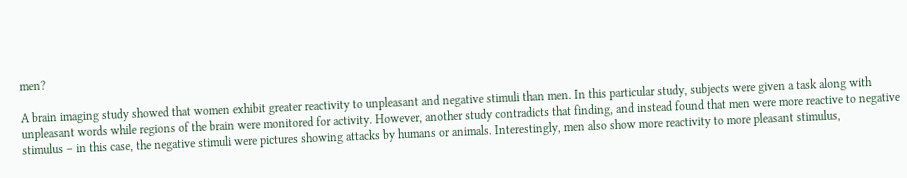men?

A brain imaging study showed that women exhibit greater reactivity to unpleasant and negative stimuli than men. In this particular study, subjects were given a task along with unpleasant words while regions of the brain were monitored for activity. However, another study contradicts that finding, and instead found that men were more reactive to negative stimulus – in this case, the negative stimuli were pictures showing attacks by humans or animals. Interestingly, men also show more reactivity to more pleasant stimulus,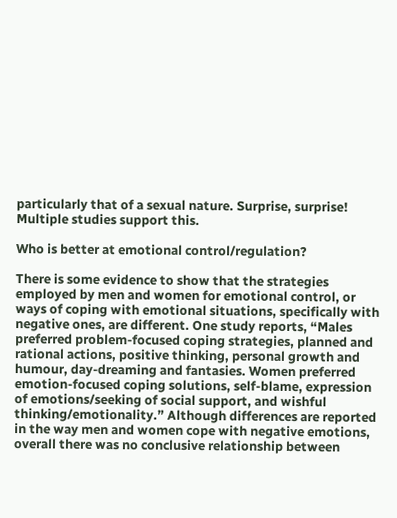particularly that of a sexual nature. Surprise, surprise! Multiple studies support this.

Who is better at emotional control/regulation?

There is some evidence to show that the strategies employed by men and women for emotional control, or ways of coping with emotional situations, specifically with negative ones, are different. One study reports, “Males preferred problem-focused coping strategies, planned and rational actions, positive thinking, personal growth and humour, day-dreaming and fantasies. Women preferred emotion-focused coping solutions, self-blame, expression of emotions/seeking of social support, and wishful thinking/emotionality.” Although differences are reported in the way men and women cope with negative emotions, overall there was no conclusive relationship between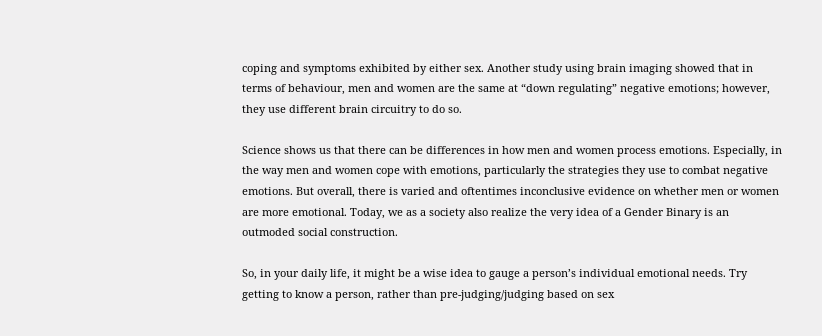coping and symptoms exhibited by either sex. Another study using brain imaging showed that in terms of behaviour, men and women are the same at “down regulating” negative emotions; however, they use different brain circuitry to do so.

Science shows us that there can be differences in how men and women process emotions. Especially, in the way men and women cope with emotions, particularly the strategies they use to combat negative emotions. But overall, there is varied and oftentimes inconclusive evidence on whether men or women are more emotional. Today, we as a society also realize the very idea of a Gender Binary is an outmoded social construction.

So, in your daily life, it might be a wise idea to gauge a person’s individual emotional needs. Try getting to know a person, rather than pre-judging/judging based on sex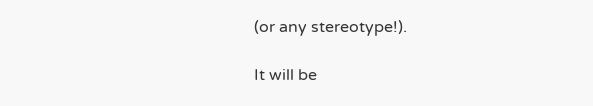(or any stereotype!).

It will be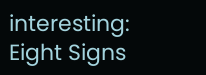interesting: Eight Signs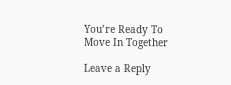You’re Ready To Move In Together

Leave a Reply